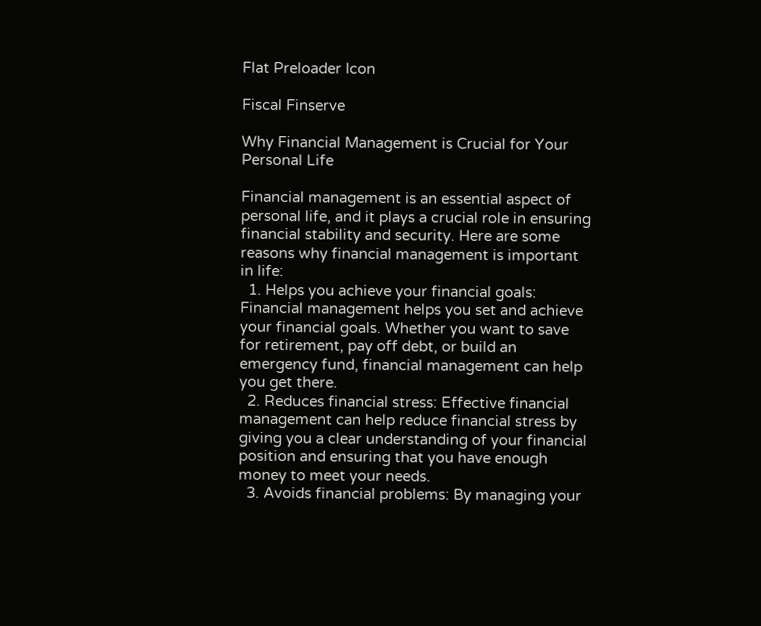Flat Preloader Icon

Fiscal Finserve

Why Financial Management is Crucial for Your Personal Life

Financial management is an essential aspect of personal life, and it plays a crucial role in ensuring financial stability and security. Here are some reasons why financial management is important in life:
  1. Helps you achieve your financial goals: Financial management helps you set and achieve your financial goals. Whether you want to save for retirement, pay off debt, or build an emergency fund, financial management can help you get there.
  2. Reduces financial stress: Effective financial management can help reduce financial stress by giving you a clear understanding of your financial position and ensuring that you have enough money to meet your needs.
  3. Avoids financial problems: By managing your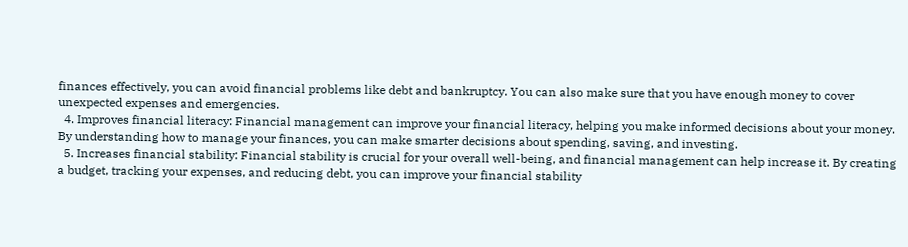finances effectively, you can avoid financial problems like debt and bankruptcy. You can also make sure that you have enough money to cover unexpected expenses and emergencies.
  4. Improves financial literacy: Financial management can improve your financial literacy, helping you make informed decisions about your money. By understanding how to manage your finances, you can make smarter decisions about spending, saving, and investing.
  5. Increases financial stability: Financial stability is crucial for your overall well-being, and financial management can help increase it. By creating a budget, tracking your expenses, and reducing debt, you can improve your financial stability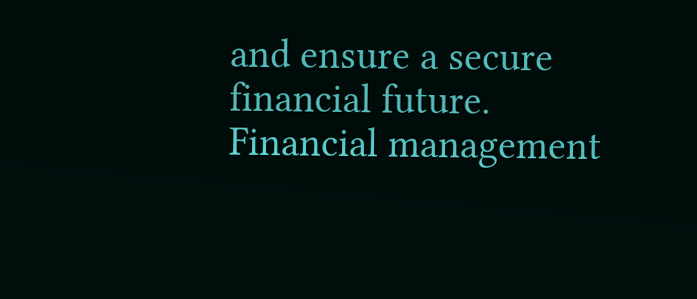and ensure a secure financial future.
Financial management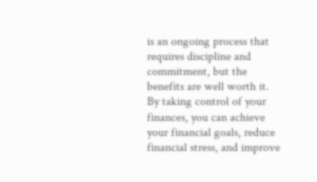is an ongoing process that requires discipline and commitment, but the benefits are well worth it. By taking control of your finances, you can achieve your financial goals, reduce financial stress, and improve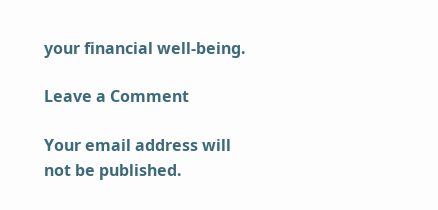your financial well-being.

Leave a Comment

Your email address will not be published.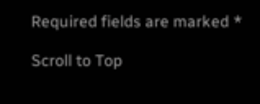Required fields are marked *

Scroll to Top